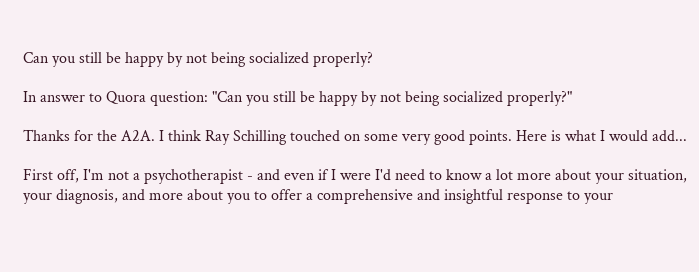Can you still be happy by not being socialized properly?

In answer to Quora question: "Can you still be happy by not being socialized properly?"

Thanks for the A2A. I think Ray Schilling touched on some very good points. Here is what I would add...

First off, I'm not a psychotherapist - and even if I were I'd need to know a lot more about your situation, your diagnosis, and more about you to offer a comprehensive and insightful response to your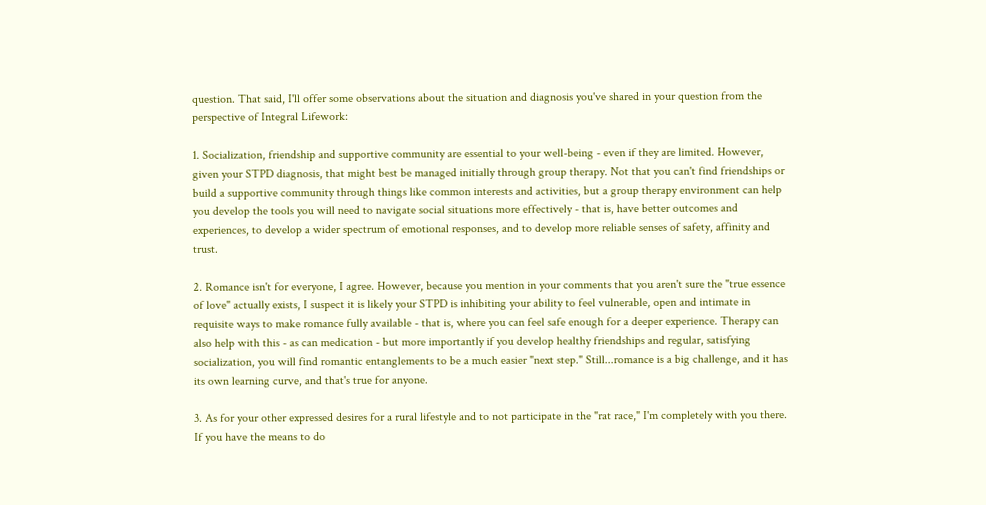question. That said, I'll offer some observations about the situation and diagnosis you've shared in your question from the perspective of Integral Lifework:

1. Socialization, friendship and supportive community are essential to your well-being - even if they are limited. However, given your STPD diagnosis, that might best be managed initially through group therapy. Not that you can't find friendships or build a supportive community through things like common interests and activities, but a group therapy environment can help you develop the tools you will need to navigate social situations more effectively - that is, have better outcomes and experiences, to develop a wider spectrum of emotional responses, and to develop more reliable senses of safety, affinity and trust.

2. Romance isn't for everyone, I agree. However, because you mention in your comments that you aren't sure the "true essence of love" actually exists, I suspect it is likely your STPD is inhibiting your ability to feel vulnerable, open and intimate in requisite ways to make romance fully available - that is, where you can feel safe enough for a deeper experience. Therapy can also help with this - as can medication - but more importantly if you develop healthy friendships and regular, satisfying socialization, you will find romantic entanglements to be a much easier "next step." Still...romance is a big challenge, and it has its own learning curve, and that's true for anyone.

3. As for your other expressed desires for a rural lifestyle and to not participate in the "rat race," I'm completely with you there. If you have the means to do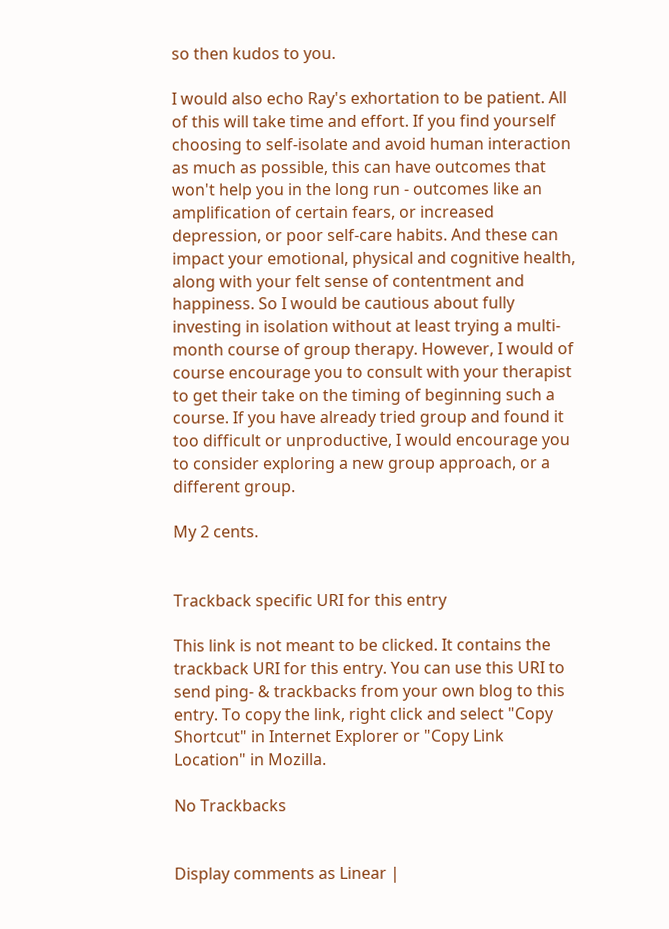so then kudos to you.

I would also echo Ray's exhortation to be patient. All of this will take time and effort. If you find yourself choosing to self-isolate and avoid human interaction as much as possible, this can have outcomes that won't help you in the long run - outcomes like an amplification of certain fears, or increased depression, or poor self-care habits. And these can impact your emotional, physical and cognitive health, along with your felt sense of contentment and happiness. So I would be cautious about fully investing in isolation without at least trying a multi-month course of group therapy. However, I would of course encourage you to consult with your therapist to get their take on the timing of beginning such a course. If you have already tried group and found it too difficult or unproductive, I would encourage you to consider exploring a new group approach, or a different group.

My 2 cents.


Trackback specific URI for this entry

This link is not meant to be clicked. It contains the trackback URI for this entry. You can use this URI to send ping- & trackbacks from your own blog to this entry. To copy the link, right click and select "Copy Shortcut" in Internet Explorer or "Copy Link Location" in Mozilla.

No Trackbacks


Display comments as Linear |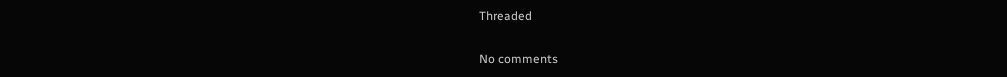Threaded

No comments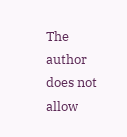The author does not allow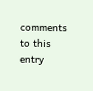comments to this entry